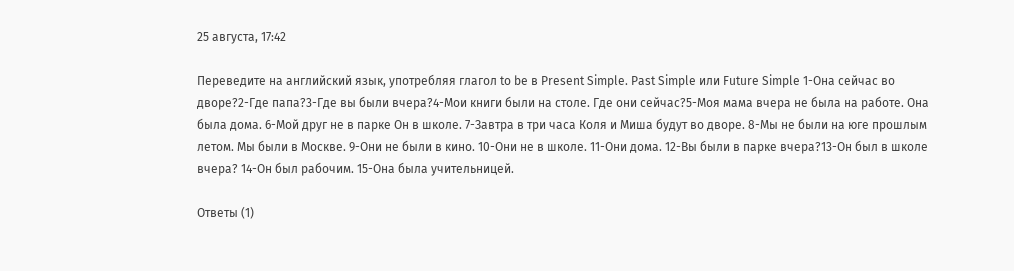25 августа, 17:42

Переведите на английский язык, употребляя глагол to be в Present Simple. Past Simple или Future Simple 1-Она сейчас во дворе?2-Где папа?3-Где вы были вчера?4-Мои книги были на столе. Где они сейчас?5-Моя мама вчера не была на работе. Она была дома. 6-Мой друг не в парке Он в школе. 7-Завтра в три часа Коля и Миша будут во дворе. 8-Мы не были на юге прошлым летом. Мы были в Москве. 9-Они не были в кино. 10-Они не в школе. 11-Они дома. 12-Вы были в парке вчера?13-Он был в школе вчера? 14-Он был рабочим. 15-Она была учительницей.

Ответы (1)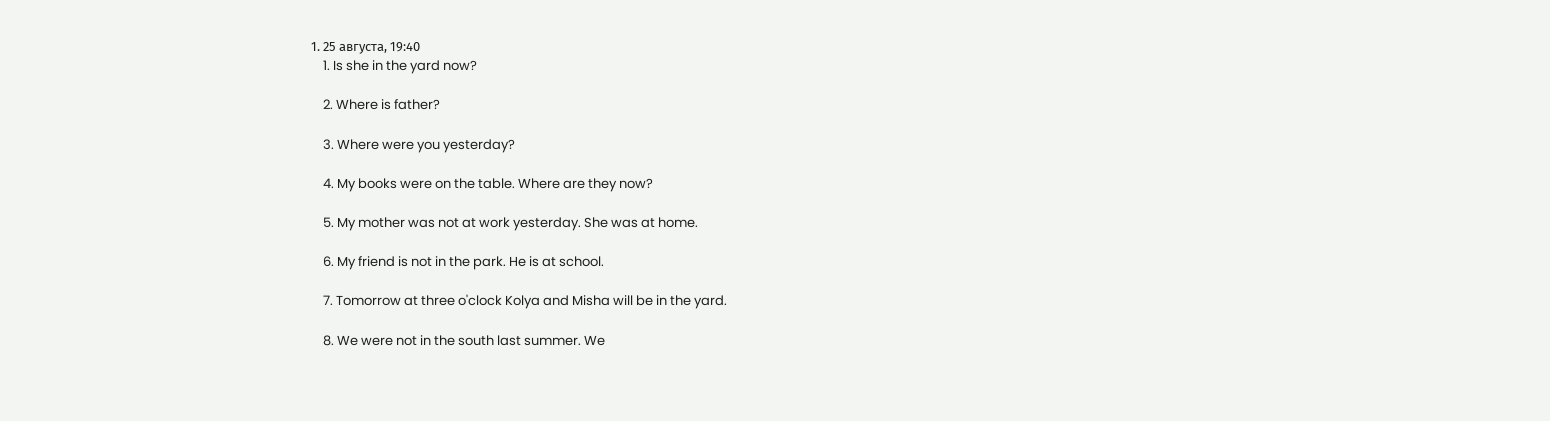1. 25 августа, 19:40
    1. Is she in the yard now?

    2. Where is father?

    3. Where were you yesterday?

    4. My books were on the table. Where are they now?

    5. My mother was not at work yesterday. She was at home.

    6. My friend is not in the park. He is at school.

    7. Tomorrow at three o'clock Kolya and Misha will be in the yard.

    8. We were not in the south last summer. We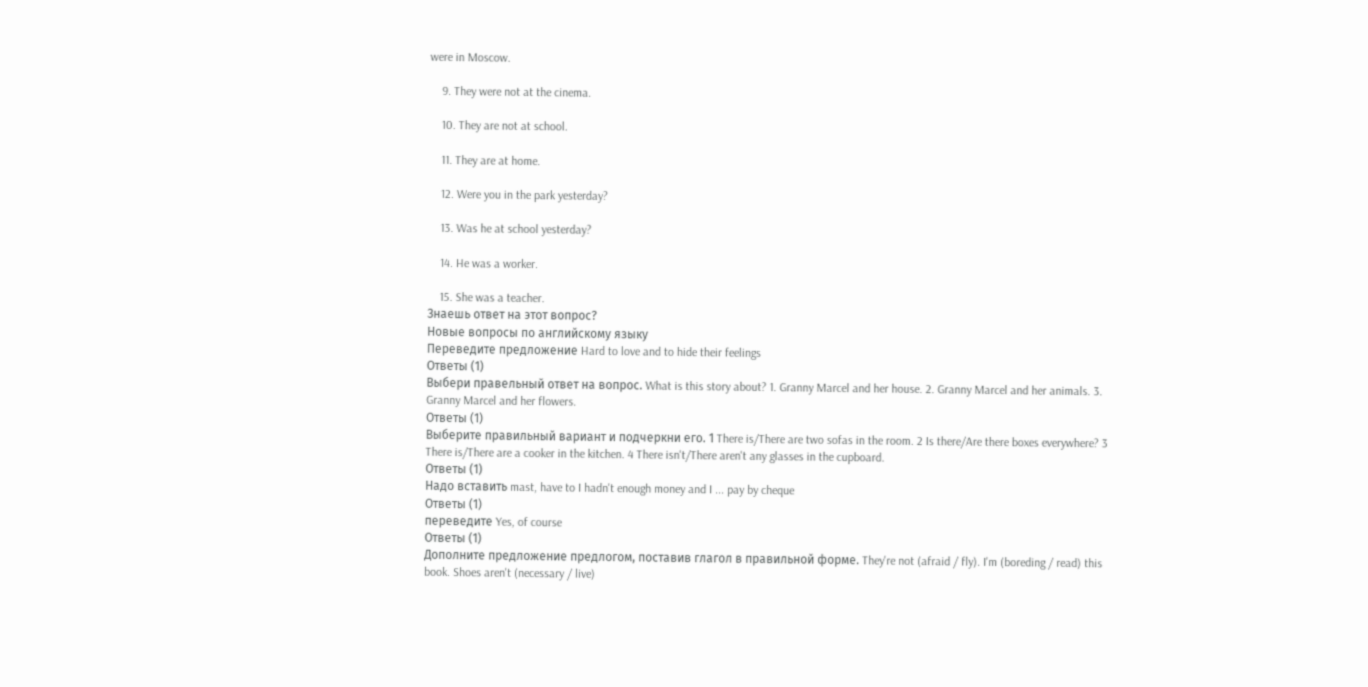were in Moscow.

    9. They were not at the cinema.

    10. They are not at school.

    11. They are at home.

    12. Were you in the park yesterday?

    13. Was he at school yesterday?

    14. He was a worker.

    15. She was a teacher.
Знаешь ответ на этот вопрос?
Новые вопросы по английскому языку
Переведите предложение Hard to love and to hide their feelings
Ответы (1)
Выбери правельный ответ на вопрос. What is this story about? 1. Granny Marcel and her house. 2. Granny Marcel and her animals. 3. Granny Marcel and her flowers.
Ответы (1)
Выберите правильный вариант и подчеркни его. 1 There is/There are two sofas in the room. 2 Is there/Are there boxes everywhere? 3 There is/There are a cooker in the kitchen. 4 There isn't/There aren't any glasses in the cupboard.
Ответы (1)
Надо вставить mast, have to I hadn't enough money and I ... pay by cheque
Ответы (1)
переведите Yes, of course
Ответы (1)
Дополните предложение предлогом, поставив глагол в правильной форме. They're not (afraid / fly). I'm (boreding / read) this book. Shoes aren't (necessary / live)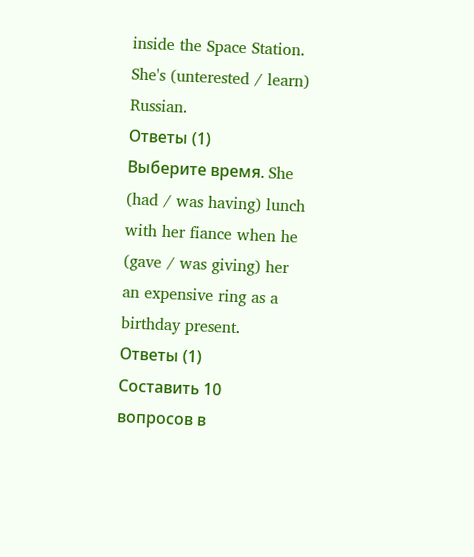inside the Space Station. She's (unterested / learn) Russian.
Ответы (1)
Выберите время. She (had / was having) lunch with her fiance when he (gave / was giving) her an expensive ring as a birthday present.
Ответы (1)
Составить 10 вопросов в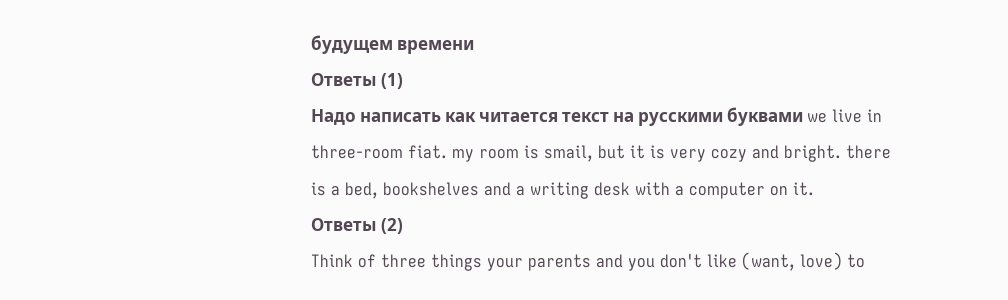будущем времени
Ответы (1)
Надо написать как читается текст на русскими буквами we live in three-room fiat. my room is smail, but it is very cozy and bright. there is a bed, bookshelves and a writing desk with a computer on it.
Ответы (2)
Think of three things your parents and you don't like (want, love) to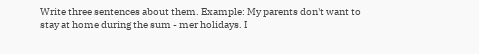Write three sentences about them. Example: My parents don't want to stay at home during the sum - mer holidays. I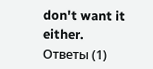don't want it either.
Ответы (1)